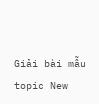Giải bài mẫu topic New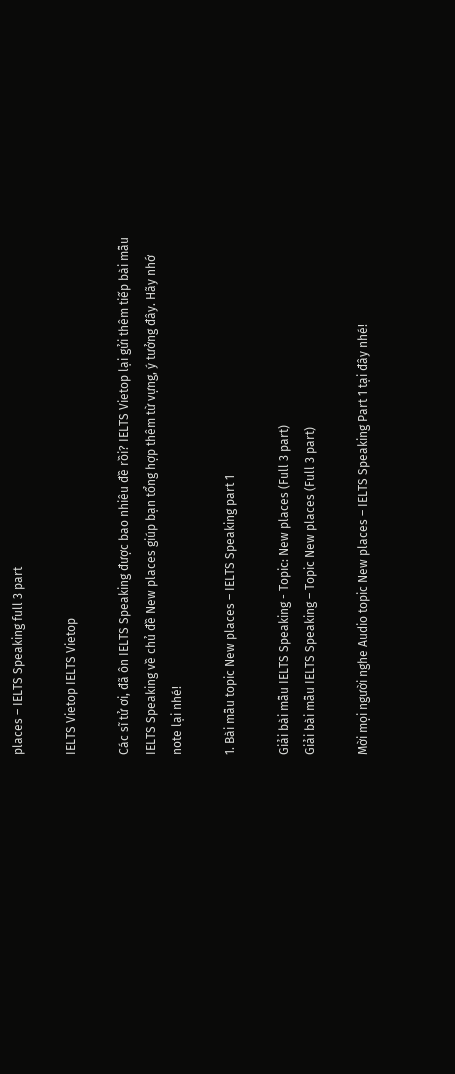places – IELTS Speaking full 3 part

IELTS Vietop IELTS Vietop

Các sĩ tử ơi, đã ôn IELTS Speaking được bao nhiêu đề rồi? IELTS Vietop lại gửi thêm tiếp bài mẫu IELTS Speaking về chủ đề New places giúp bạn tổng hợp thêm từ vựng, ý tưởng đây. Hãy nhớ note lại nhé!

1. Bài mẫu topic New places – IELTS Speaking part 1

Giải bài mẫu IELTS Speaking - Topic: New places (Full 3 part)
Giải bài mẫu IELTS Speaking – Topic New places (Full 3 part)

Mời mọi người nghe Audio topic New places – IELTS Speaking Part 1 tại đây nhé!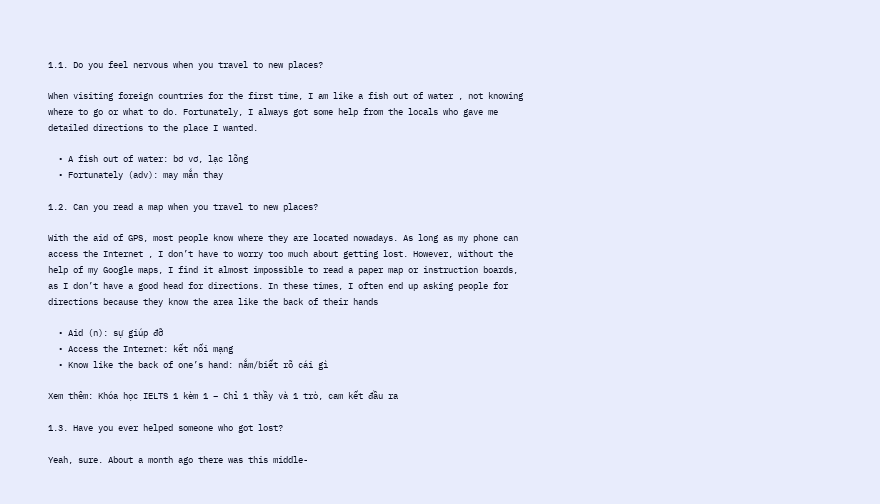1.1. Do you feel nervous when you travel to new places?

When visiting foreign countries for the first time, I am like a fish out of water , not knowing where to go or what to do. Fortunately, I always got some help from the locals who gave me detailed directions to the place I wanted.

  • A fish out of water: bơ vơ, lạc lõng
  • Fortunately (adv): may mắn thay

1.2. Can you read a map when you travel to new places?

With the aid of GPS, most people know where they are located nowadays. As long as my phone can access the Internet , I don’t have to worry too much about getting lost. However, without the help of my Google maps, I find it almost impossible to read a paper map or instruction boards, as I don’t have a good head for directions. In these times, I often end up asking people for directions because they know the area like the back of their hands

  • Aid (n): sự giúp đỡ
  • Access the Internet: kết nối mạng
  • Know like the back of one’s hand: nắm/biết rõ cái gì

Xem thêm: Khóa học IELTS 1 kèm 1 – Chỉ 1 thầy và 1 trò, cam kết đầu ra

1.3. Have you ever helped someone who got lost?

Yeah, sure. About a month ago there was this middle-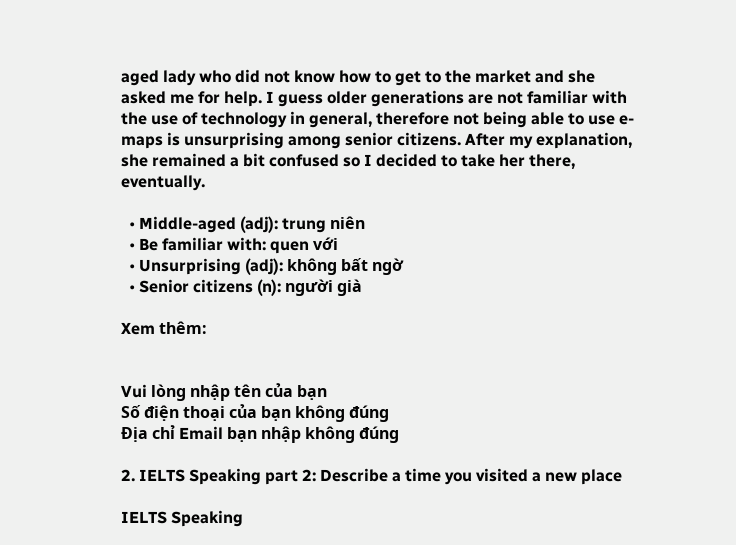aged lady who did not know how to get to the market and she asked me for help. I guess older generations are not familiar with the use of technology in general, therefore not being able to use e-maps is unsurprising among senior citizens. After my explanation, she remained a bit confused so I decided to take her there, eventually.

  • Middle-aged (adj): trung niên
  • Be familiar with: quen với
  • Unsurprising (adj): không bất ngờ
  • Senior citizens (n): người già

Xem thêm:


Vui lòng nhập tên của bạn
Số điện thoại của bạn không đúng
Địa chỉ Email bạn nhập không đúng

2. IELTS Speaking part 2: Describe a time you visited a new place

IELTS Speaking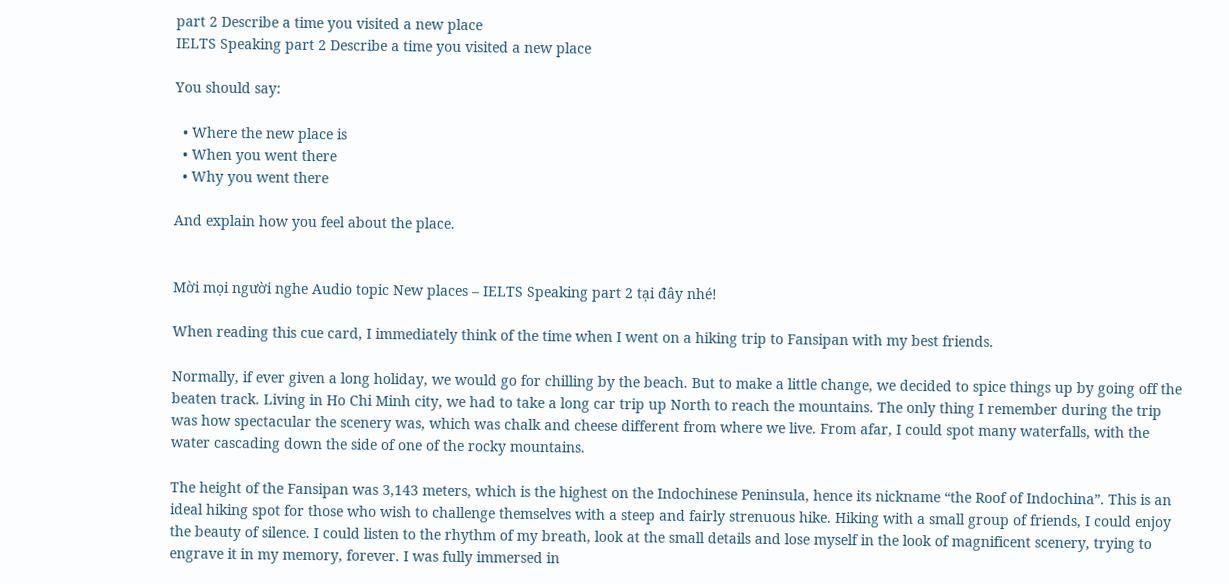part 2 Describe a time you visited a new place
IELTS Speaking part 2 Describe a time you visited a new place

You should say:

  • Where the new place is
  • When you went there
  • Why you went there

And explain how you feel about the place.


Mời mọi người nghe Audio topic New places – IELTS Speaking part 2 tại đây nhé!

When reading this cue card, I immediately think of the time when I went on a hiking trip to Fansipan with my best friends.

Normally, if ever given a long holiday, we would go for chilling by the beach. But to make a little change, we decided to spice things up by going off the beaten track. Living in Ho Chi Minh city, we had to take a long car trip up North to reach the mountains. The only thing I remember during the trip was how spectacular the scenery was, which was chalk and cheese different from where we live. From afar, I could spot many waterfalls, with the water cascading down the side of one of the rocky mountains.

The height of the Fansipan was 3,143 meters, which is the highest on the Indochinese Peninsula, hence its nickname “the Roof of Indochina”. This is an ideal hiking spot for those who wish to challenge themselves with a steep and fairly strenuous hike. Hiking with a small group of friends, I could enjoy the beauty of silence. I could listen to the rhythm of my breath, look at the small details and lose myself in the look of magnificent scenery, trying to engrave it in my memory, forever. I was fully immersed in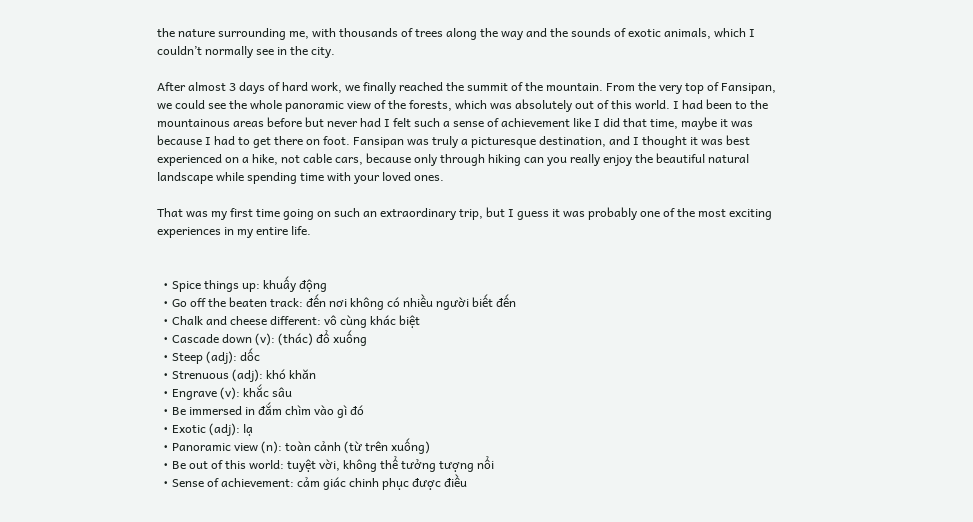the nature surrounding me, with thousands of trees along the way and the sounds of exotic animals, which I couldn’t normally see in the city.

After almost 3 days of hard work, we finally reached the summit of the mountain. From the very top of Fansipan, we could see the whole panoramic view of the forests, which was absolutely out of this world. I had been to the mountainous areas before but never had I felt such a sense of achievement like I did that time, maybe it was because I had to get there on foot. Fansipan was truly a picturesque destination, and I thought it was best experienced on a hike, not cable cars, because only through hiking can you really enjoy the beautiful natural landscape while spending time with your loved ones.

That was my first time going on such an extraordinary trip, but I guess it was probably one of the most exciting experiences in my entire life.


  • Spice things up: khuấy động
  • Go off the beaten track: đến nơi không có nhiều người biết đến
  • Chalk and cheese different: vô cùng khác biệt
  • Cascade down (v): (thác) đổ xuống
  • Steep (adj): dốc
  • Strenuous (adj): khó khăn
  • Engrave (v): khắc sâu
  • Be immersed in đắm chìm vào gì đó
  • Exotic (adj): lạ
  • Panoramic view (n): toàn cảnh (từ trên xuống)
  • Be out of this world: tuyệt vời, không thể tưởng tượng nổi
  • Sense of achievement: cảm giác chinh phục được điều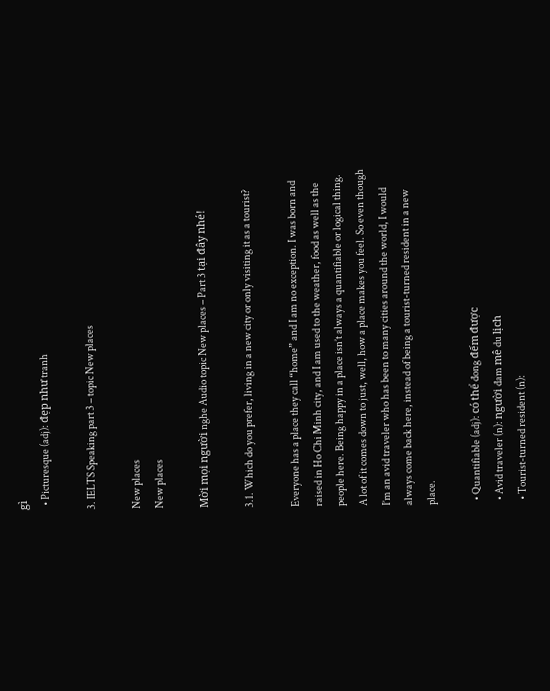gì
  • Picturesque (adj): đẹp như tranh

3. IELTS Speaking part 3 – topic New places

New places
New places

Mời mọi người nghe Audio topic New places – Part 3 tại đây nhé!

3.1. Which do you prefer, living in a new city or only visiting it as a tourist?

Everyone has a place they call “home” and I am no exception. I was born and raised in Ho Chi Minh city, and I am used to the weather, food as well as the people here. Being happy in a place isn’t always a quantifiable or logical thing. A lot of it comes down to just, well, how a place makes you feel. So even though I’m an avid traveler who has been to many cities around the world, I would always come back here, instead of being a tourist-turned resident in a new place.

  • Quantifiable (adj): có thể đong đếm được
  • Avid traveler (n): người đam mê du lịch
  • Tourist-turned resident (n):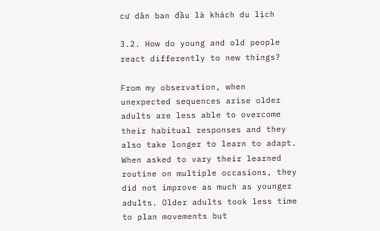cư dân ban đầu là khách du lịch

3.2. How do young and old people react differently to new things?

From my observation, when unexpected sequences arise older adults are less able to overcome their habitual responses and they also take longer to learn to adapt. When asked to vary their learned routine on multiple occasions, they did not improve as much as younger adults. Older adults took less time to plan movements but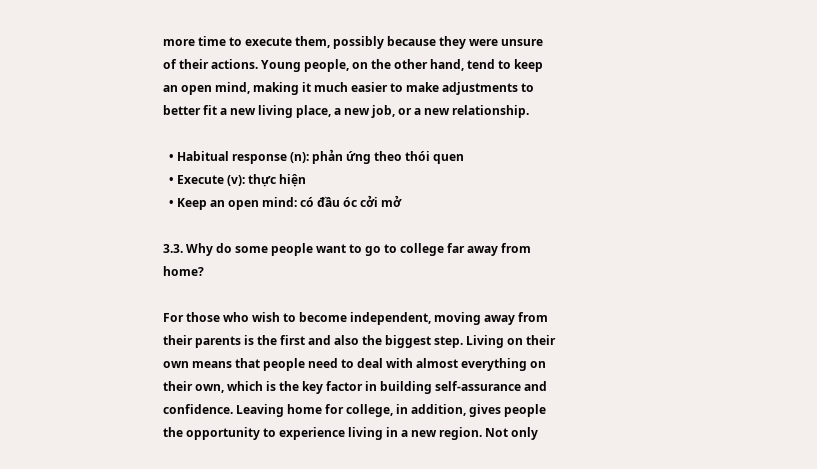more time to execute them, possibly because they were unsure of their actions. Young people, on the other hand, tend to keep an open mind, making it much easier to make adjustments to better fit a new living place, a new job, or a new relationship.

  • Habitual response (n): phản ứng theo thói quen
  • Execute (v): thực hiện
  • Keep an open mind: có đầu óc cởi mở

3.3. Why do some people want to go to college far away from home?

For those who wish to become independent, moving away from their parents is the first and also the biggest step. Living on their own means that people need to deal with almost everything on their own, which is the key factor in building self-assurance and confidence. Leaving home for college, in addition, gives people the opportunity to experience living in a new region. Not only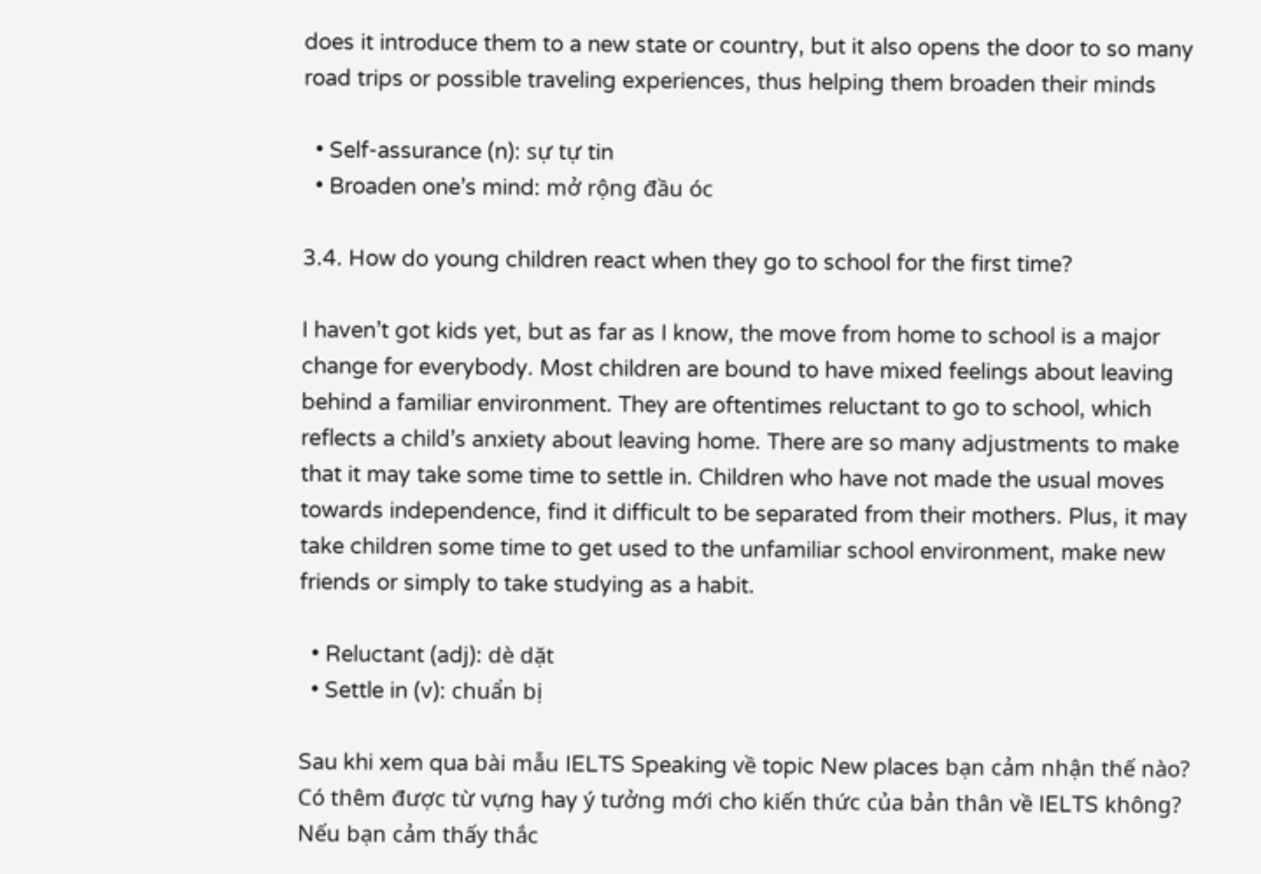does it introduce them to a new state or country, but it also opens the door to so many road trips or possible traveling experiences, thus helping them broaden their minds

  • Self-assurance (n): sự tự tin
  • Broaden one’s mind: mở rộng đầu óc

3.4. How do young children react when they go to school for the first time?

I haven’t got kids yet, but as far as I know, the move from home to school is a major change for everybody. Most children are bound to have mixed feelings about leaving behind a familiar environment. They are oftentimes reluctant to go to school, which reflects a child’s anxiety about leaving home. There are so many adjustments to make that it may take some time to settle in. Children who have not made the usual moves towards independence, find it difficult to be separated from their mothers. Plus, it may take children some time to get used to the unfamiliar school environment, make new friends or simply to take studying as a habit.

  • Reluctant (adj): dè dặt
  • Settle in (v): chuẩn bị

Sau khi xem qua bài mẫu IELTS Speaking về topic New places bạn cảm nhận thế nào? Có thêm được từ vựng hay ý tưởng mới cho kiến thức của bản thân về IELTS không? Nếu bạn cảm thấy thắc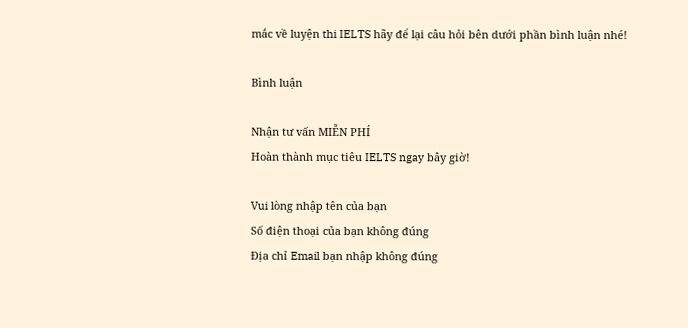mắc về luyện thi IELTS hãy để lại câu hỏi bên dưới phần bình luận nhé!

Bình luận

Nhận tư vấn MIỄN PHÍ
Hoàn thành mục tiêu IELTS ngay bây giờ!

Vui lòng nhập tên của bạn
Số điện thoại của bạn không đúng
Địa chỉ Email bạn nhập không đúng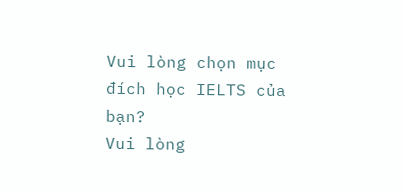Vui lòng chọn mục đích học IELTS của bạn?
Vui lòng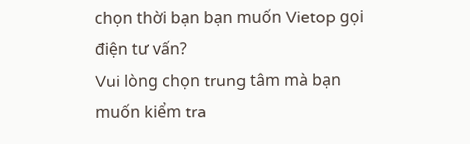chọn thời bạn bạn muốn Vietop gọi điện tư vấn?
Vui lòng chọn trung tâm mà bạn muốn kiểm tra